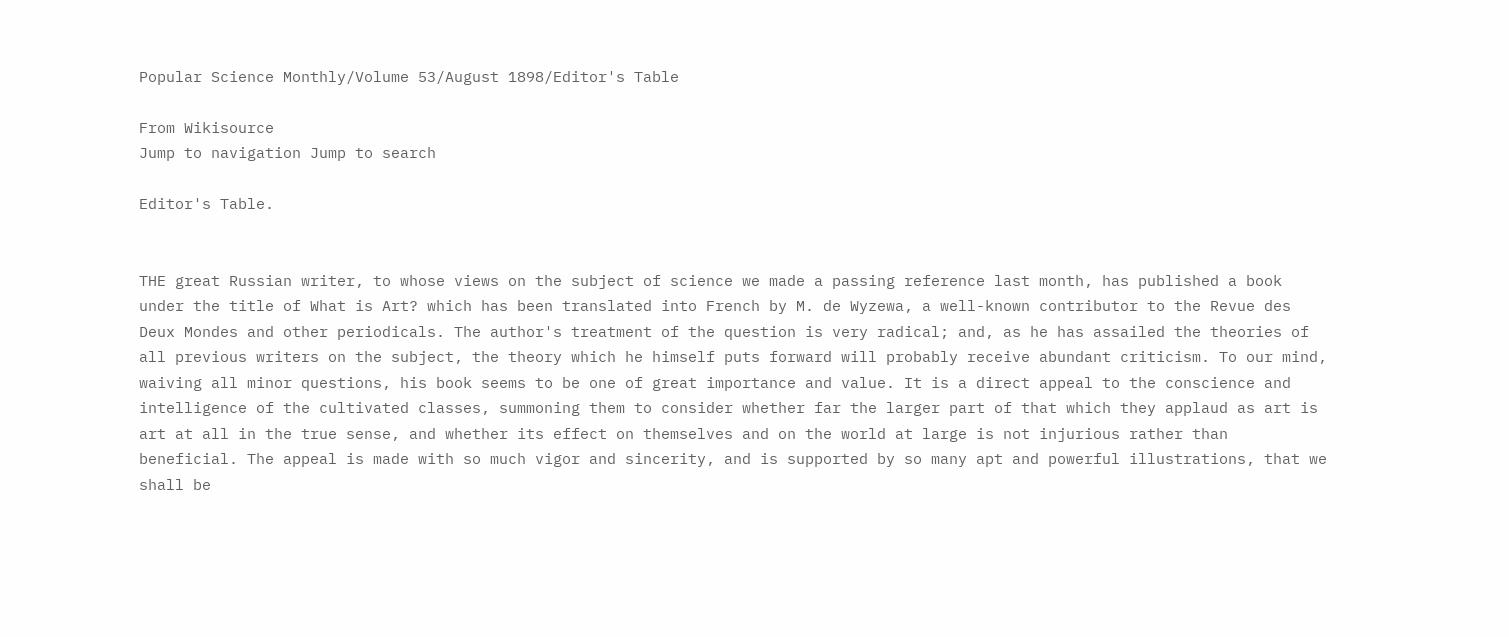Popular Science Monthly/Volume 53/August 1898/Editor's Table

From Wikisource
Jump to navigation Jump to search

Editor's Table.


THE great Russian writer, to whose views on the subject of science we made a passing reference last month, has published a book under the title of What is Art? which has been translated into French by M. de Wyzewa, a well-known contributor to the Revue des Deux Mondes and other periodicals. The author's treatment of the question is very radical; and, as he has assailed the theories of all previous writers on the subject, the theory which he himself puts forward will probably receive abundant criticism. To our mind, waiving all minor questions, his book seems to be one of great importance and value. It is a direct appeal to the conscience and intelligence of the cultivated classes, summoning them to consider whether far the larger part of that which they applaud as art is art at all in the true sense, and whether its effect on themselves and on the world at large is not injurious rather than beneficial. The appeal is made with so much vigor and sincerity, and is supported by so many apt and powerful illustrations, that we shall be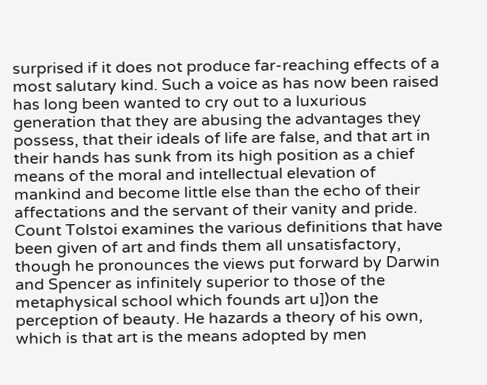surprised if it does not produce far-reaching effects of a most salutary kind. Such a voice as has now been raised has long been wanted to cry out to a luxurious generation that they are abusing the advantages they possess, that their ideals of life are false, and that art in their hands has sunk from its high position as a chief means of the moral and intellectual elevation of mankind and become little else than the echo of their affectations and the servant of their vanity and pride. Count Tolstoi examines the various definitions that have been given of art and finds them all unsatisfactory, though he pronounces the views put forward by Darwin and Spencer as infinitely superior to those of the metaphysical school which founds art u])on the perception of beauty. He hazards a theory of his own, which is that art is the means adopted by men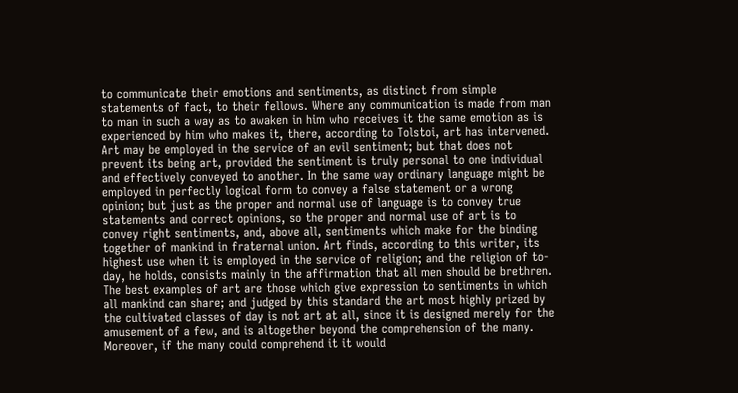to communicate their emotions and sentiments, as distinct from simple statements of fact, to their fellows. Where any communication is made from man to man in such a way as to awaken in him who receives it the same emotion as is experienced by him who makes it, there, according to Tolstoi, art has intervened. Art may be employed in the service of an evil sentiment; but that does not prevent its being art, provided the sentiment is truly personal to one individual and effectively conveyed to another. In the same way ordinary language might be employed in perfectly logical form to convey a false statement or a wrong opinion; but just as the proper and normal use of language is to convey true statements and correct opinions, so the proper and normal use of art is to convey right sentiments, and, above all, sentiments which make for the binding together of mankind in fraternal union. Art finds, according to this writer, its highest use when it is employed in the service of religion; and the religion of to-day, he holds, consists mainly in the affirmation that all men should be brethren. The best examples of art are those which give expression to sentiments in which all mankind can share; and judged by this standard the art most highly prized by the cultivated classes of day is not art at all, since it is designed merely for the amusement of a few, and is altogether beyond the comprehension of the many. Moreover, if the many could comprehend it it would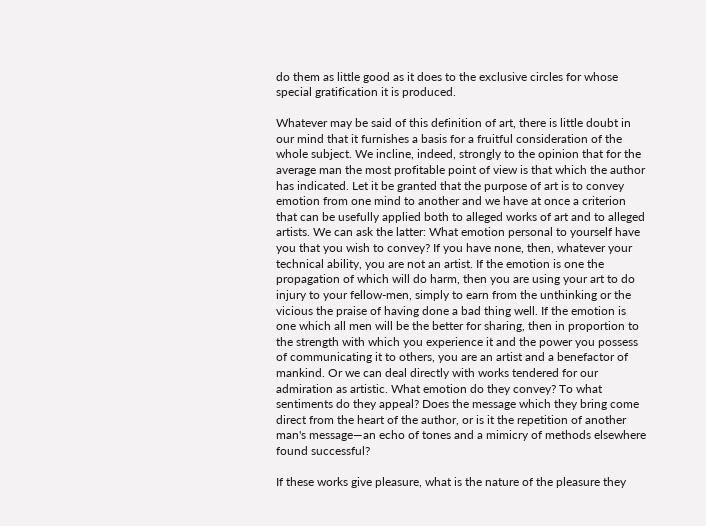do them as little good as it does to the exclusive circles for whose special gratification it is produced.

Whatever may be said of this definition of art, there is little doubt in our mind that it furnishes a basis for a fruitful consideration of the whole subject. We incline, indeed, strongly to the opinion that for the average man the most profitable point of view is that which the author has indicated. Let it be granted that the purpose of art is to convey emotion from one mind to another and we have at once a criterion that can be usefully applied both to alleged works of art and to alleged artists. We can ask the latter: What emotion personal to yourself have you that you wish to convey? If you have none, then, whatever your technical ability, you are not an artist. If the emotion is one the propagation of which will do harm, then you are using your art to do injury to your fellow-men, simply to earn from the unthinking or the vicious the praise of having done a bad thing well. If the emotion is one which all men will be the better for sharing, then in proportion to the strength with which you experience it and the power you possess of communicating it to others, you are an artist and a benefactor of mankind. Or we can deal directly with works tendered for our admiration as artistic. What emotion do they convey? To what sentiments do they appeal? Does the message which they bring come direct from the heart of the author, or is it the repetition of another man's message—an echo of tones and a mimicry of methods elsewhere found successful?

If these works give pleasure, what is the nature of the pleasure they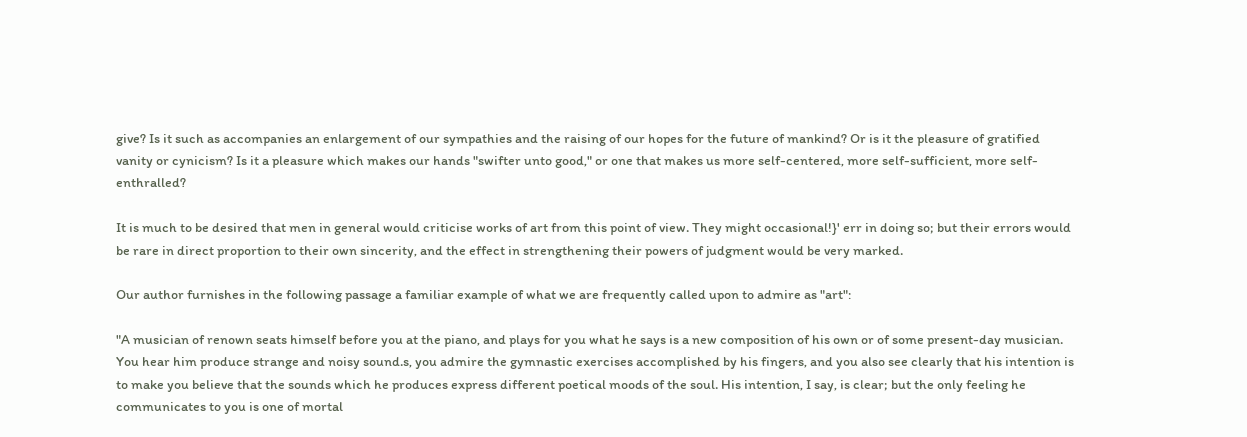give? Is it such as accompanies an enlargement of our sympathies and the raising of our hopes for the future of mankind? Or is it the pleasure of gratified vanity or cynicism? Is it a pleasure which makes our hands "swifter unto good," or one that makes us more self-centered, more self-sufficient, more self-enthralled?

It is much to be desired that men in general would criticise works of art from this point of view. They might occasional!}' err in doing so; but their errors would be rare in direct proportion to their own sincerity, and the effect in strengthening their powers of judgment would be very marked.

Our author furnishes in the following passage a familiar example of what we are frequently called upon to admire as "art":

"A musician of renown seats himself before you at the piano, and plays for you what he says is a new composition of his own or of some present-day musician. You hear him produce strange and noisy sound.s, you admire the gymnastic exercises accomplished by his fingers, and you also see clearly that his intention is to make you believe that the sounds which he produces express different poetical moods of the soul. His intention, I say, is clear; but the only feeling he communicates to you is one of mortal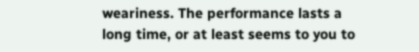weariness. The performance lasts a long time, or at least seems to you to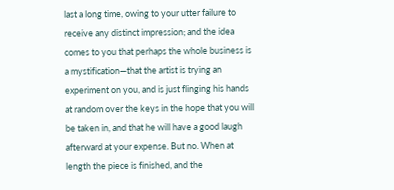last a long time, owing to your utter failure to receive any distinct impression; and the idea comes to you that perhaps the whole business is a mystification—that the artist is trying an experiment on you, and is just flinging his hands at random over the keys in the hope that you will be taken in, and that he will have a good laugh afterward at your expense. But no. When at length the piece is finished, and the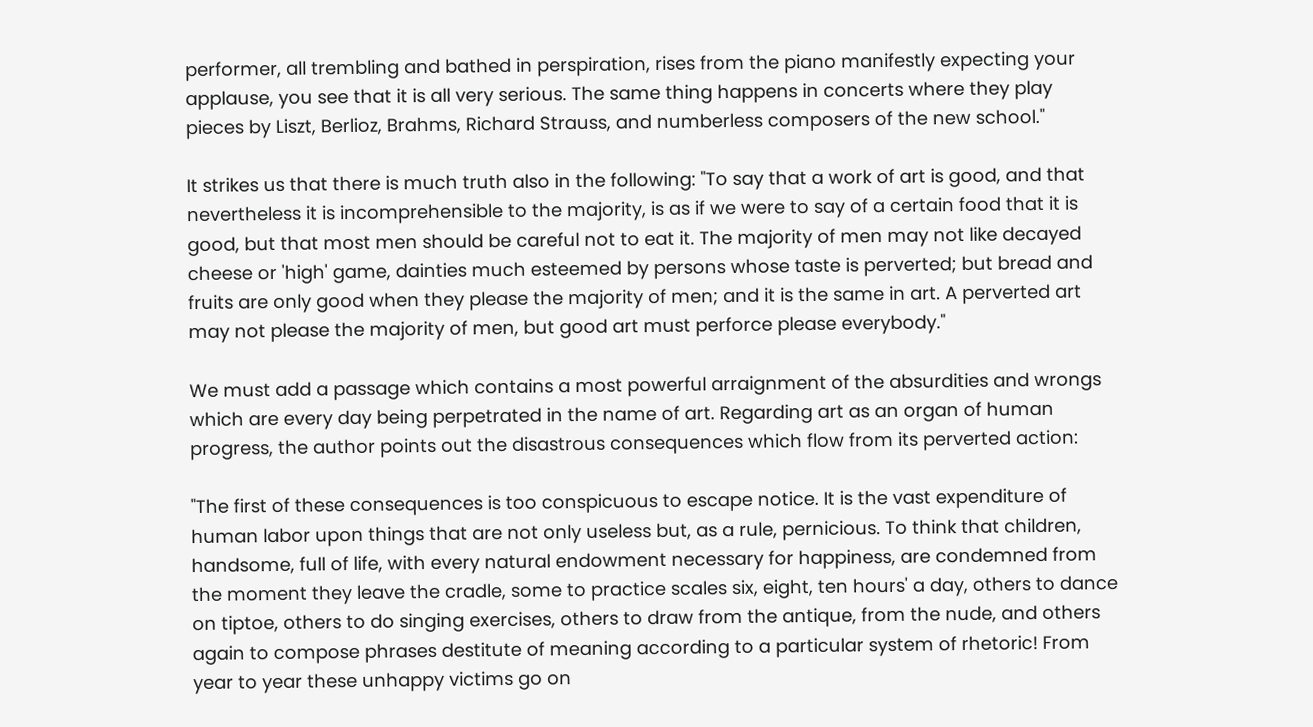performer, all trembling and bathed in perspiration, rises from the piano manifestly expecting your applause, you see that it is all very serious. The same thing happens in concerts where they play pieces by Liszt, Berlioz, Brahms, Richard Strauss, and numberless composers of the new school."

It strikes us that there is much truth also in the following: "To say that a work of art is good, and that nevertheless it is incomprehensible to the majority, is as if we were to say of a certain food that it is good, but that most men should be careful not to eat it. The majority of men may not like decayed cheese or 'high' game, dainties much esteemed by persons whose taste is perverted; but bread and fruits are only good when they please the majority of men; and it is the same in art. A perverted art may not please the majority of men, but good art must perforce please everybody."

We must add a passage which contains a most powerful arraignment of the absurdities and wrongs which are every day being perpetrated in the name of art. Regarding art as an organ of human progress, the author points out the disastrous consequences which flow from its perverted action:

"The first of these consequences is too conspicuous to escape notice. It is the vast expenditure of human labor upon things that are not only useless but, as a rule, pernicious. To think that children, handsome, full of life, with every natural endowment necessary for happiness, are condemned from the moment they leave the cradle, some to practice scales six, eight, ten hours' a day, others to dance on tiptoe, others to do singing exercises, others to draw from the antique, from the nude, and others again to compose phrases destitute of meaning according to a particular system of rhetoric! From year to year these unhappy victims go on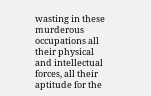wasting in these murderous occupations all their physical and intellectual forces, all their aptitude for the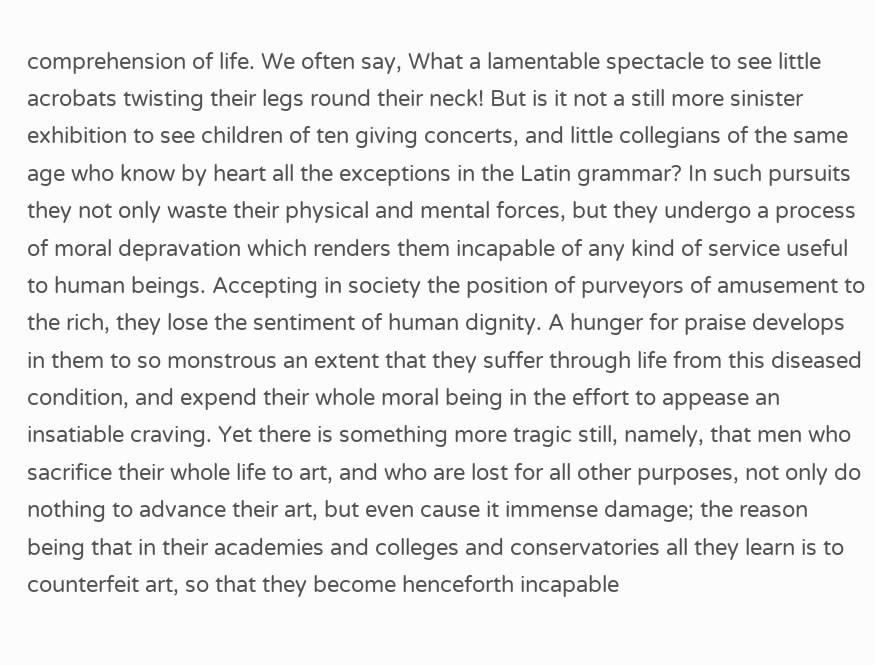comprehension of life. We often say, What a lamentable spectacle to see little acrobats twisting their legs round their neck! But is it not a still more sinister exhibition to see children of ten giving concerts, and little collegians of the same age who know by heart all the exceptions in the Latin grammar? In such pursuits they not only waste their physical and mental forces, but they undergo a process of moral depravation which renders them incapable of any kind of service useful to human beings. Accepting in society the position of purveyors of amusement to the rich, they lose the sentiment of human dignity. A hunger for praise develops in them to so monstrous an extent that they suffer through life from this diseased condition, and expend their whole moral being in the effort to appease an insatiable craving. Yet there is something more tragic still, namely, that men who sacrifice their whole life to art, and who are lost for all other purposes, not only do nothing to advance their art, but even cause it immense damage; the reason being that in their academies and colleges and conservatories all they learn is to counterfeit art, so that they become henceforth incapable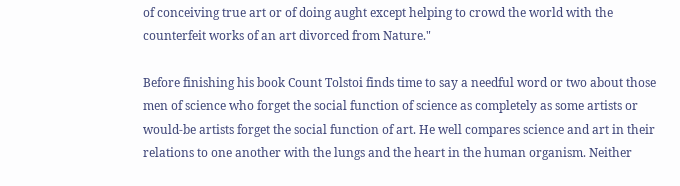of conceiving true art or of doing aught except helping to crowd the world with the counterfeit works of an art divorced from Nature."

Before finishing his book Count Tolstoi finds time to say a needful word or two about those men of science who forget the social function of science as completely as some artists or would-be artists forget the social function of art. He well compares science and art in their relations to one another with the lungs and the heart in the human organism. Neither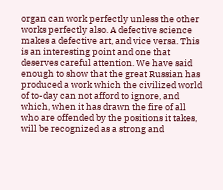organ can work perfectly unless the other works perfectly also. A defective science makes a defective art, and vice versa. This is an interesting point and one that deserves careful attention. We have said enough to show that the great Russian has produced a work which the civilized world of to-day can not afford to ignore, and which, when it has drawn the fire of all who are offended by the positions it takes, will be recognized as a strong and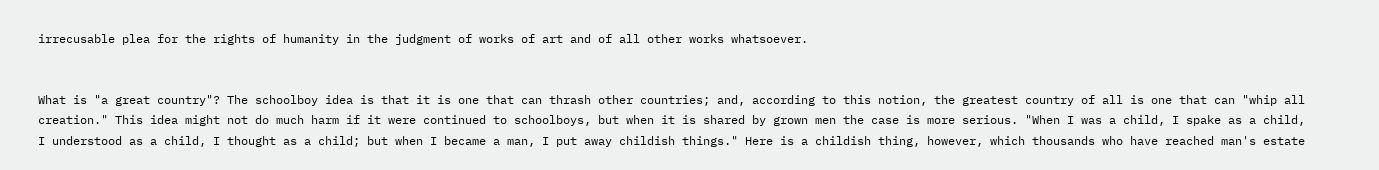irrecusable plea for the rights of humanity in the judgment of works of art and of all other works whatsoever.


What is "a great country"? The schoolboy idea is that it is one that can thrash other countries; and, according to this notion, the greatest country of all is one that can "whip all creation." This idea might not do much harm if it were continued to schoolboys, but when it is shared by grown men the case is more serious. "When I was a child, I spake as a child, I understood as a child, I thought as a child; but when I became a man, I put away childish things." Here is a childish thing, however, which thousands who have reached man's estate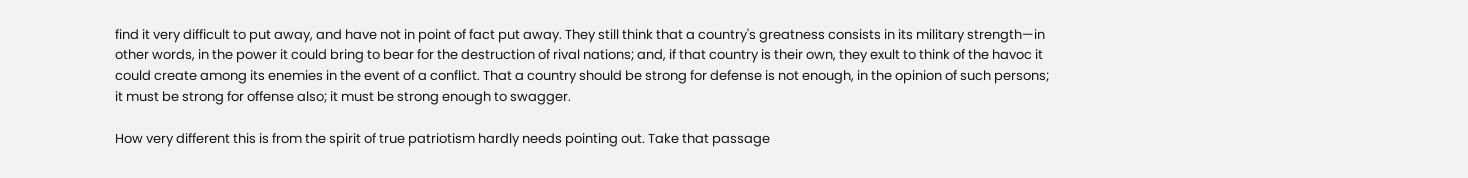find it very difficult to put away, and have not in point of fact put away. They still think that a country's greatness consists in its military strength—in other words, in the power it could bring to bear for the destruction of rival nations; and, if that country is their own, they exult to think of the havoc it could create among its enemies in the event of a conflict. That a country should be strong for defense is not enough, in the opinion of such persons; it must be strong for offense also; it must be strong enough to swagger.

How very different this is from the spirit of true patriotism hardly needs pointing out. Take that passage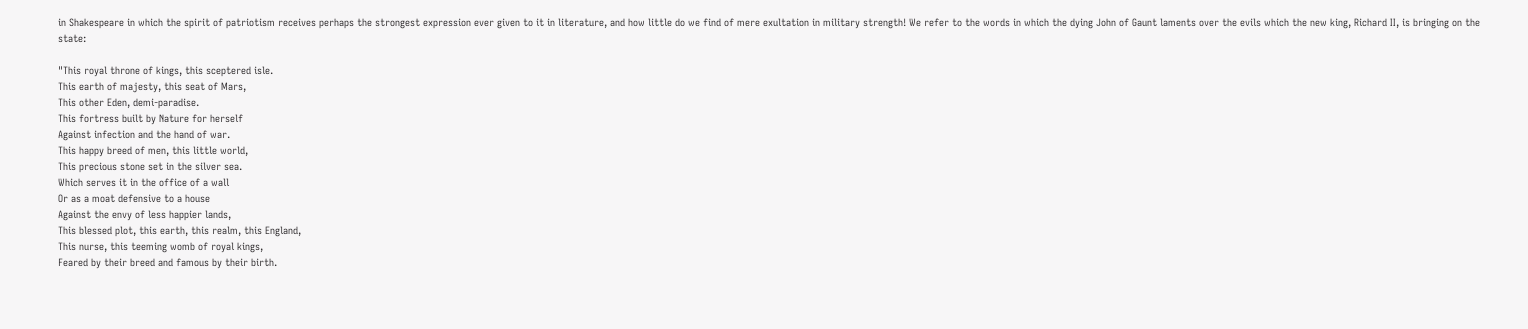in Shakespeare in which the spirit of patriotism receives perhaps the strongest expression ever given to it in literature, and how little do we find of mere exultation in military strength! We refer to the words in which the dying John of Gaunt laments over the evils which the new king, Richard II, is bringing on the state:

"This royal throne of kings, this sceptered isle.
This earth of majesty, this seat of Mars,
This other Eden, demi-paradise.
This fortress built by Nature for herself
Against infection and the hand of war.
This happy breed of men, this little world,
This precious stone set in the silver sea.
Which serves it in the office of a wall
Or as a moat defensive to a house
Against the envy of less happier lands,
This blessed plot, this earth, this realm, this England,
This nurse, this teeming womb of royal kings,
Feared by their breed and famous by their birth.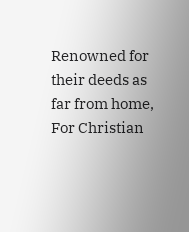Renowned for their deeds as far from home,
For Christian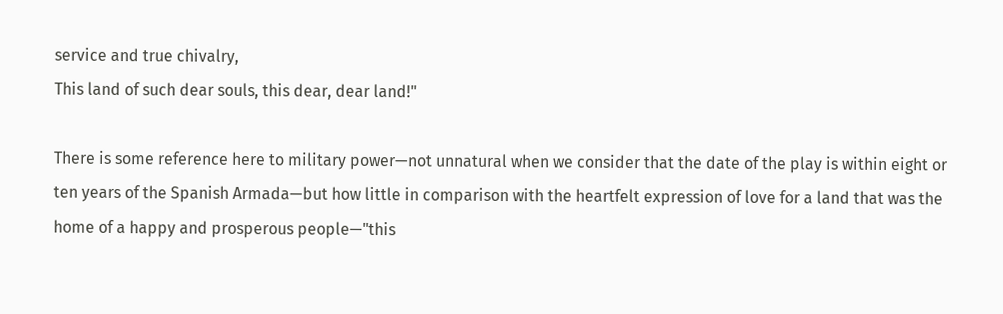service and true chivalry,
This land of such dear souls, this dear, dear land!"

There is some reference here to military power—not unnatural when we consider that the date of the play is within eight or ten years of the Spanish Armada—but how little in comparison with the heartfelt expression of love for a land that was the home of a happy and prosperous people—"this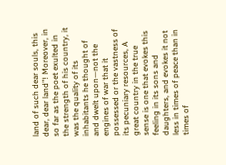land of such dear souls, this dear, dear land"! Moreover, in so far as the poet exulted in the strength of his country, it was the quality of its inhabitants he thought of and dwelt upon—not the engines of war that it possessed or the vastness of its pecuniary resources, A great country in the true sense is one that evokes this feeling in its sons and daughters, and evokes it not less in times of peace than in times of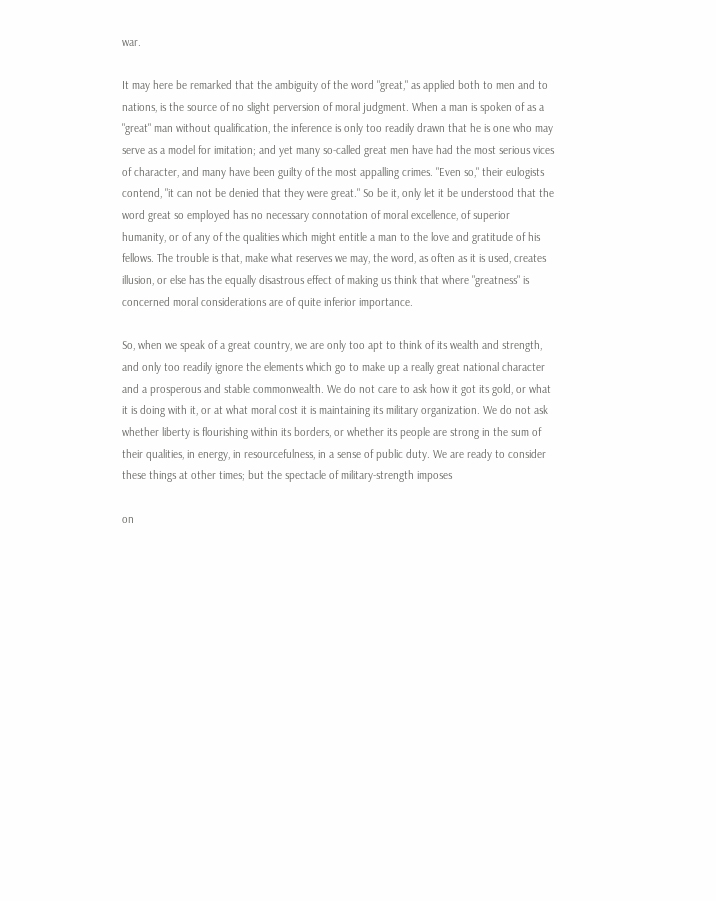war.

It may here be remarked that the ambiguity of the word "great," as applied both to men and to nations, is the source of no slight perversion of moral judgment. When a man is spoken of as a "great" man without qualification, the inference is only too readily drawn that he is one who may serve as a model for imitation; and yet many so-called great men have had the most serious vices of character, and many have been guilty of the most appalling crimes. "Even so," their eulogists contend, "it can not be denied that they were great." So be it, only let it be understood that the word great so employed has no necessary connotation of moral excellence, of superior humanity, or of any of the qualities which might entitle a man to the love and gratitude of his fellows. The trouble is that, make what reserves we may, the word, as often as it is used, creates illusion, or else has the equally disastrous effect of making us think that where "greatness" is concerned moral considerations are of quite inferior importance.

So, when we speak of a great country, we are only too apt to think of its wealth and strength, and only too readily ignore the elements which go to make up a really great national character and a prosperous and stable commonwealth. We do not care to ask how it got its gold, or what it is doing with it, or at what moral cost it is maintaining its military organization. We do not ask whether liberty is flourishing within its borders, or whether its people are strong in the sum of their qualities, in energy, in resourcefulness, in a sense of public duty. We are ready to consider these things at other times; but the spectacle of military-strength imposes

on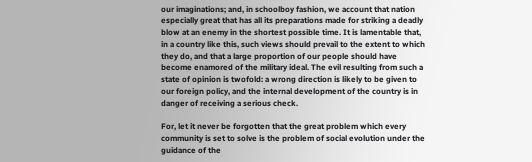our imaginations; and, in schoolboy fashion, we account that nation especially great that has all its preparations made for striking a deadly blow at an enemy in the shortest possible time. It is lamentable that, in a country like this, such views should prevail to the extent to which they do, and that a large proportion of our people should have become enamored of the military ideal. The evil resulting from such a state of opinion is twofold: a wrong direction is likely to be given to our foreign policy, and the internal development of the country is in danger of receiving a serious check.

For, let it never be forgotten that the great problem which every community is set to solve is the problem of social evolution under the guidance of the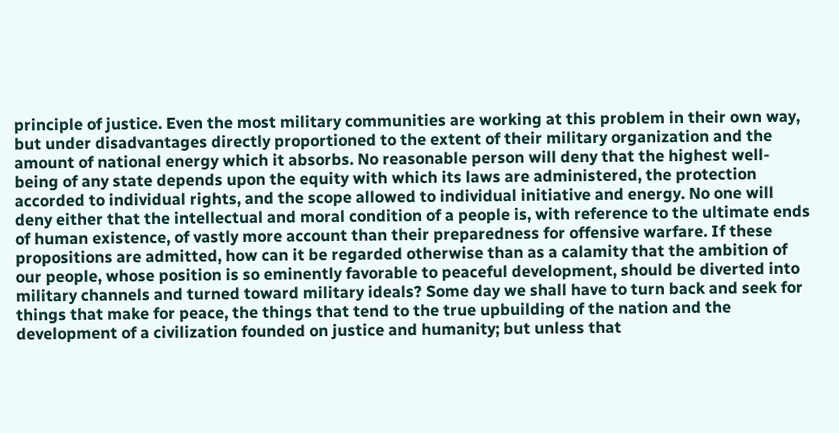principle of justice. Even the most military communities are working at this problem in their own way, but under disadvantages directly proportioned to the extent of their military organization and the amount of national energy which it absorbs. No reasonable person will deny that the highest well-being of any state depends upon the equity with which its laws are administered, the protection accorded to individual rights, and the scope allowed to individual initiative and energy. No one will deny either that the intellectual and moral condition of a people is, with reference to the ultimate ends of human existence, of vastly more account than their preparedness for offensive warfare. If these propositions are admitted, how can it be regarded otherwise than as a calamity that the ambition of our people, whose position is so eminently favorable to peaceful development, should be diverted into military channels and turned toward military ideals? Some day we shall have to turn back and seek for things that make for peace, the things that tend to the true upbuilding of the nation and the development of a civilization founded on justice and humanity; but unless that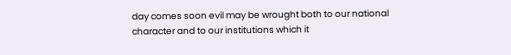day comes soon evil may be wrought both to our national character and to our institutions which it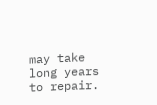may take long years to repair.